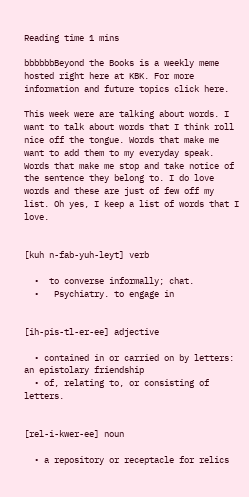Reading time 1 mins

bbbbbbBeyond the Books is a weekly meme hosted right here at KBK. For more information and future topics click here.

This week were are talking about words. I want to talk about words that I think roll nice off the tongue. Words that make me want to add them to my everyday speak. Words that make me stop and take notice of the sentence they belong to. I do love words and these are just of few off my list. Oh yes, I keep a list of words that I love.


[kuh n-fab-yuh-leyt] verb

  •  to converse informally; chat.
  •   Psychiatry. to engage in


[ih-pis-tl-er-ee] adjective

  • contained in or carried on by letters: an epistolary friendship
  • of, relating to, or consisting of letters.


[rel-i-kwer-ee] noun

  • a repository or receptacle for relics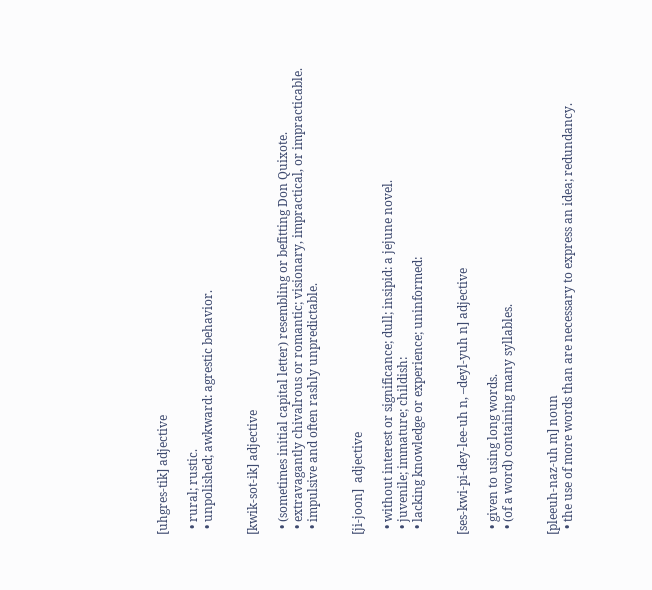[uhgres-tik] adjective

  • rural; rustic.
  • unpolished; awkward: agrestic behavior.


[kwik-sot-ik] adjective

  • (sometimes initial capital letter) resembling or befitting Don Quixote.
  • extravagantly chivalrous or romantic; visionary, impractical, or impracticable.
  • impulsive and often rashly unpredictable.


[ji-joon]  adjective

  • without interest or significance; dull; insipid: a jejune novel.
  • juvenile; immature; childish:
  • lacking knowledge or experience; uninformed:


[ses-kwi-pi-dey-lee-uh n, –deyl-yuh n] adjective

  • given to using long words.
  • (of a word) containing many syllables.


[pleeuh-naz-uh m] noun
  • the use of more words than are necessary to express an idea; redundancy.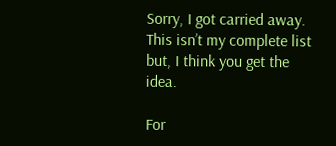Sorry, I got carried away. This isn’t my complete list but, I think you get the idea.

For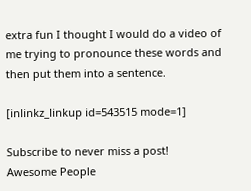extra fun I thought I would do a video of me trying to pronounce these words and then put them into a sentence.

[inlinkz_linkup id=543515 mode=1]

Subscribe to never miss a post!
Awesome People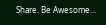Share. Be Awesome...